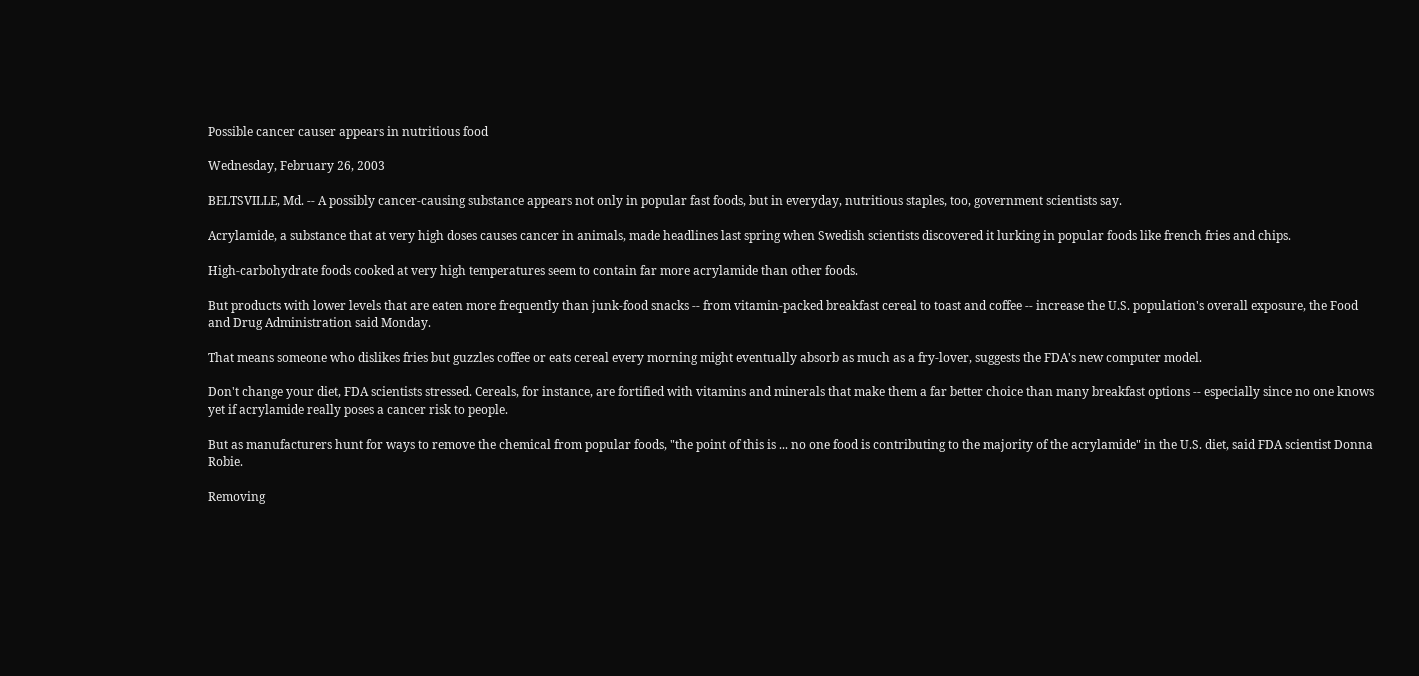Possible cancer causer appears in nutritious food

Wednesday, February 26, 2003

BELTSVILLE, Md. -- A possibly cancer-causing substance appears not only in popular fast foods, but in everyday, nutritious staples, too, government scientists say.

Acrylamide, a substance that at very high doses causes cancer in animals, made headlines last spring when Swedish scientists discovered it lurking in popular foods like french fries and chips.

High-carbohydrate foods cooked at very high temperatures seem to contain far more acrylamide than other foods.

But products with lower levels that are eaten more frequently than junk-food snacks -- from vitamin-packed breakfast cereal to toast and coffee -- increase the U.S. population's overall exposure, the Food and Drug Administration said Monday.

That means someone who dislikes fries but guzzles coffee or eats cereal every morning might eventually absorb as much as a fry-lover, suggests the FDA's new computer model.

Don't change your diet, FDA scientists stressed. Cereals, for instance, are fortified with vitamins and minerals that make them a far better choice than many breakfast options -- especially since no one knows yet if acrylamide really poses a cancer risk to people.

But as manufacturers hunt for ways to remove the chemical from popular foods, "the point of this is ... no one food is contributing to the majority of the acrylamide" in the U.S. diet, said FDA scientist Donna Robie.

Removing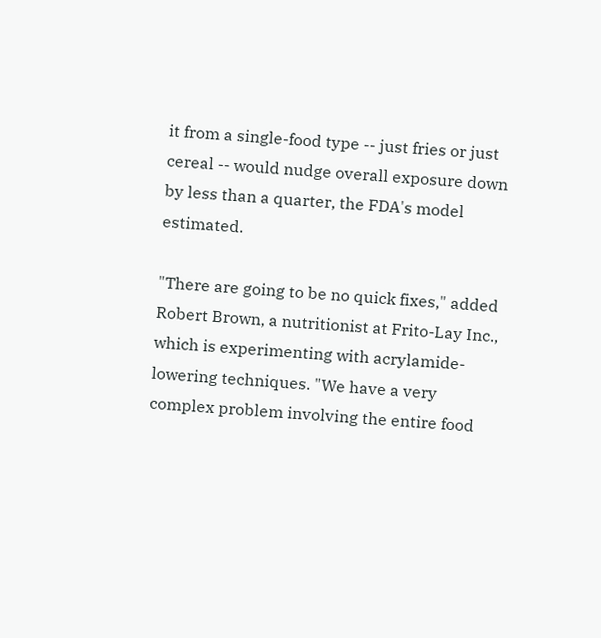it from a single-food type -- just fries or just cereal -- would nudge overall exposure down by less than a quarter, the FDA's model estimated.

"There are going to be no quick fixes," added Robert Brown, a nutritionist at Frito-Lay Inc., which is experimenting with acrylamide-lowering techniques. "We have a very complex problem involving the entire food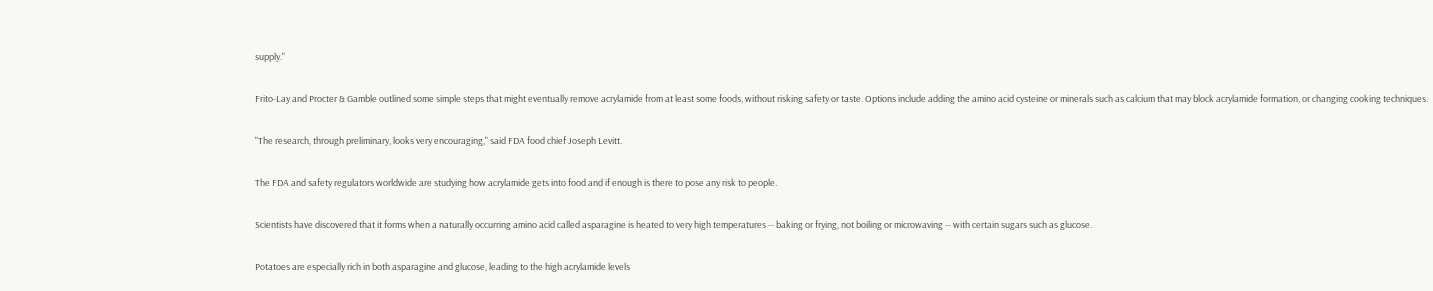supply."

Frito-Lay and Procter & Gamble outlined some simple steps that might eventually remove acrylamide from at least some foods, without risking safety or taste. Options include adding the amino acid cysteine or minerals such as calcium that may block acrylamide formation, or changing cooking techniques.

"The research, through preliminary, looks very encouraging," said FDA food chief Joseph Levitt.

The FDA and safety regulators worldwide are studying how acrylamide gets into food and if enough is there to pose any risk to people.

Scientists have discovered that it forms when a naturally occurring amino acid called asparagine is heated to very high temperatures -- baking or frying, not boiling or microwaving -- with certain sugars such as glucose.

Potatoes are especially rich in both asparagine and glucose, leading to the high acrylamide levels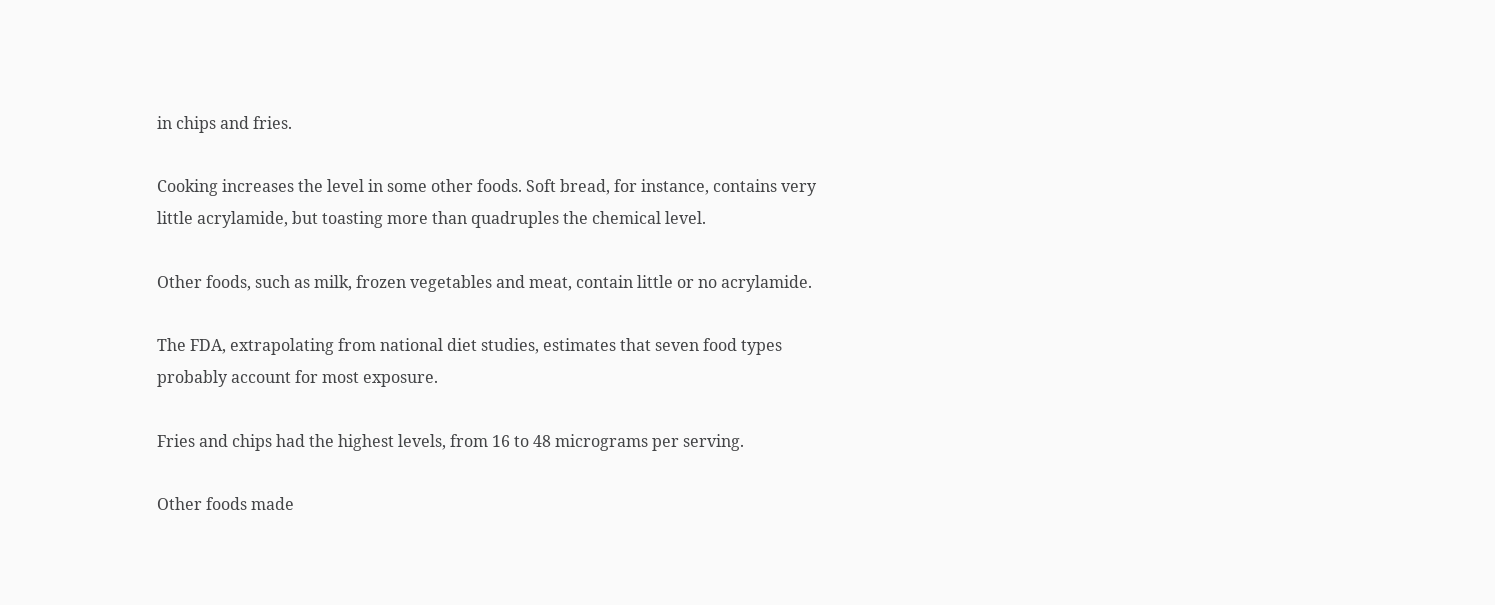in chips and fries.

Cooking increases the level in some other foods. Soft bread, for instance, contains very little acrylamide, but toasting more than quadruples the chemical level.

Other foods, such as milk, frozen vegetables and meat, contain little or no acrylamide.

The FDA, extrapolating from national diet studies, estimates that seven food types probably account for most exposure.

Fries and chips had the highest levels, from 16 to 48 micrograms per serving.

Other foods made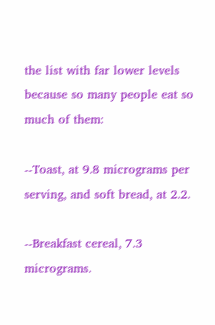the list with far lower levels because so many people eat so much of them:

--Toast, at 9.8 micrograms per serving, and soft bread, at 2.2.

--Breakfast cereal, 7.3 micrograms.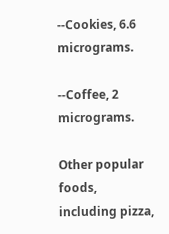--Cookies, 6.6 micrograms.

--Coffee, 2 micrograms.

Other popular foods, including pizza,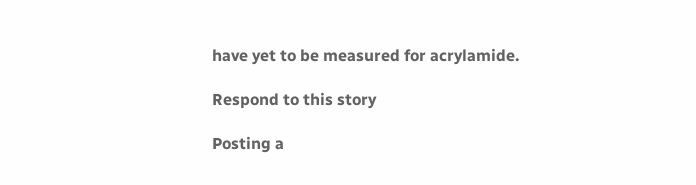have yet to be measured for acrylamide.

Respond to this story

Posting a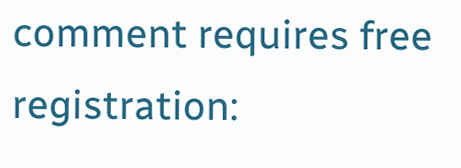comment requires free registration: